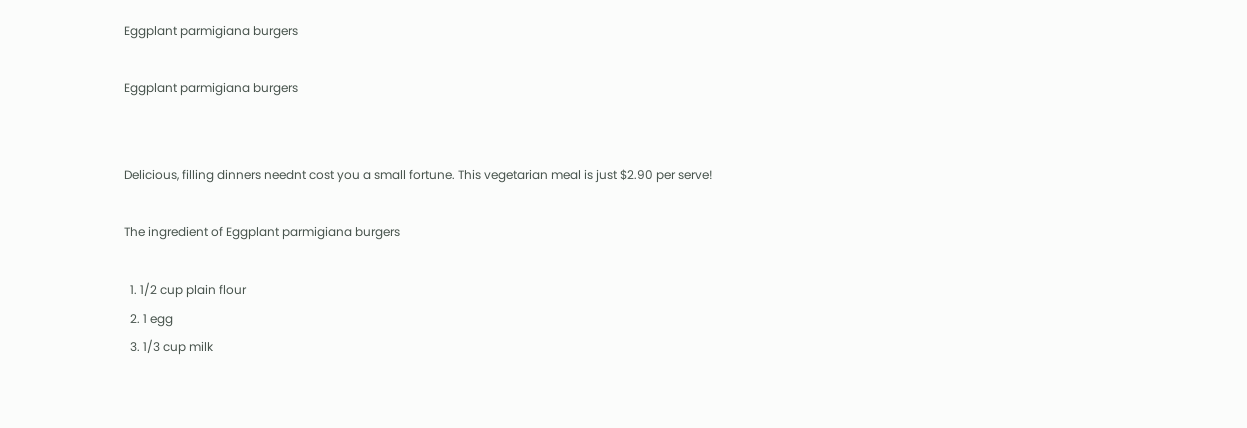Eggplant parmigiana burgers

Eggplant parmigiana burgers


Delicious, filling dinners neednt cost you a small fortune. This vegetarian meal is just $2.90 per serve!

The ingredient of Eggplant parmigiana burgers

  1. 1/2 cup plain flour
  2. 1 egg
  3. 1/3 cup milk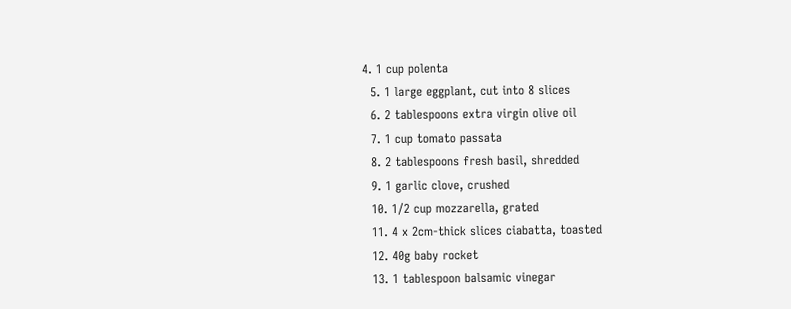4. 1 cup polenta
  5. 1 large eggplant, cut into 8 slices
  6. 2 tablespoons extra virgin olive oil
  7. 1 cup tomato passata
  8. 2 tablespoons fresh basil, shredded
  9. 1 garlic clove, crushed
  10. 1/2 cup mozzarella, grated
  11. 4 x 2cm-thick slices ciabatta, toasted
  12. 40g baby rocket
  13. 1 tablespoon balsamic vinegar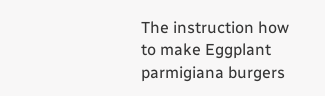The instruction how to make Eggplant parmigiana burgers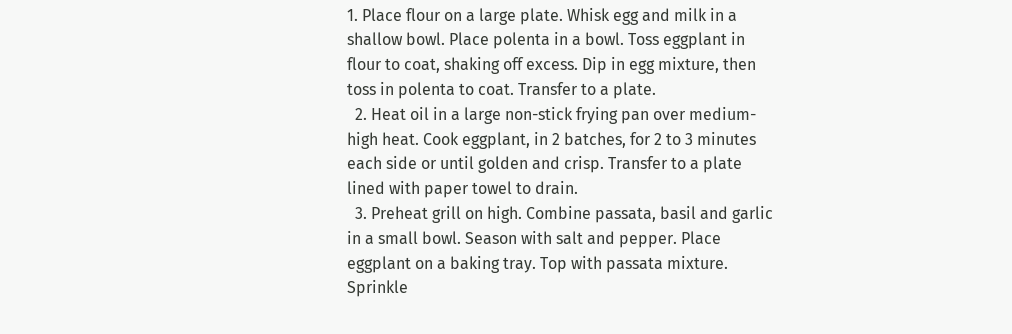1. Place flour on a large plate. Whisk egg and milk in a shallow bowl. Place polenta in a bowl. Toss eggplant in flour to coat, shaking off excess. Dip in egg mixture, then toss in polenta to coat. Transfer to a plate.
  2. Heat oil in a large non-stick frying pan over medium-high heat. Cook eggplant, in 2 batches, for 2 to 3 minutes each side or until golden and crisp. Transfer to a plate lined with paper towel to drain.
  3. Preheat grill on high. Combine passata, basil and garlic in a small bowl. Season with salt and pepper. Place eggplant on a baking tray. Top with passata mixture. Sprinkle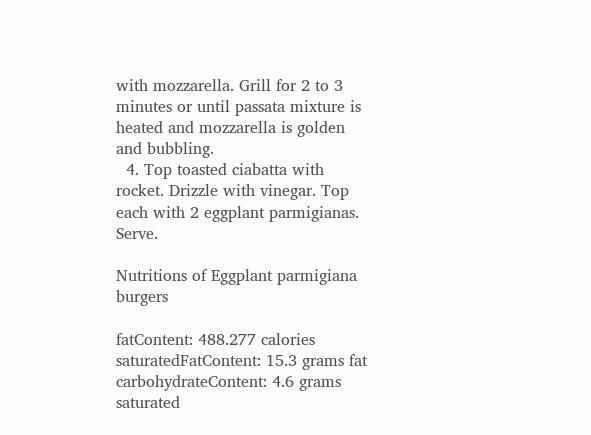with mozzarella. Grill for 2 to 3 minutes or until passata mixture is heated and mozzarella is golden and bubbling.
  4. Top toasted ciabatta with rocket. Drizzle with vinegar. Top each with 2 eggplant parmigianas. Serve.

Nutritions of Eggplant parmigiana burgers

fatContent: 488.277 calories
saturatedFatContent: 15.3 grams fat
carbohydrateContent: 4.6 grams saturated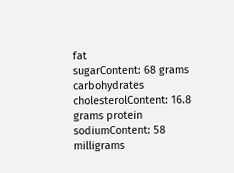fat
sugarContent: 68 grams carbohydrates
cholesterolContent: 16.8 grams protein
sodiumContent: 58 milligrams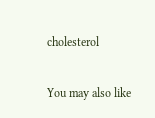cholesterol

You may also like